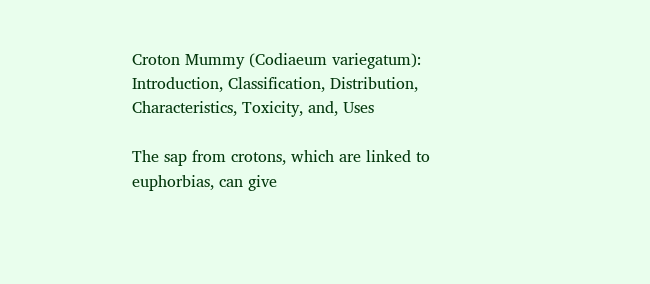Croton Mummy (Codiaeum variegatum): Introduction, Classification, Distribution, Characteristics, Toxicity, and, Uses

The sap from crotons, which are linked to euphorbias, can give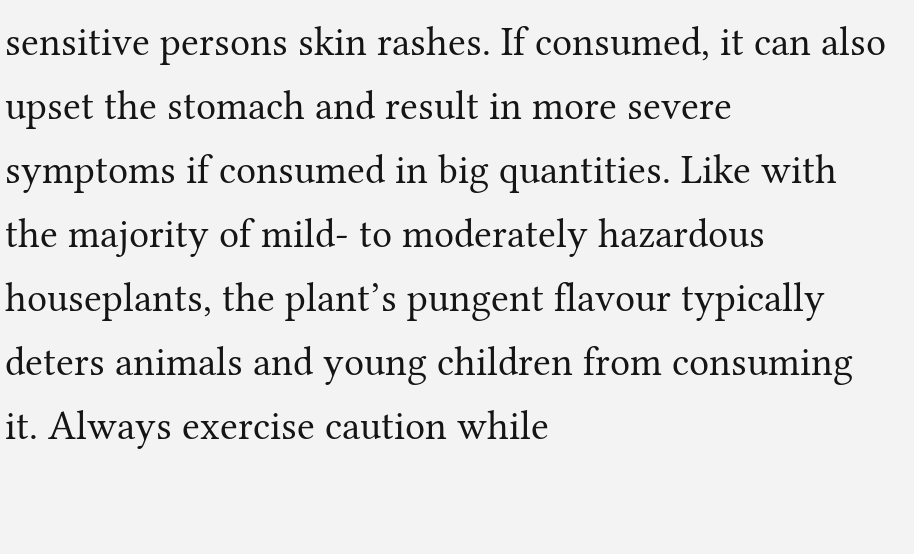sensitive persons skin rashes. If consumed, it can also upset the stomach and result in more severe symptoms if consumed in big quantities. Like with the majority of mild- to moderately hazardous houseplants, the plant’s pungent flavour typically deters animals and young children from consuming it. Always exercise caution while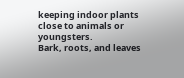keeping indoor plants close to animals or youngsters.
Bark, roots, and leaves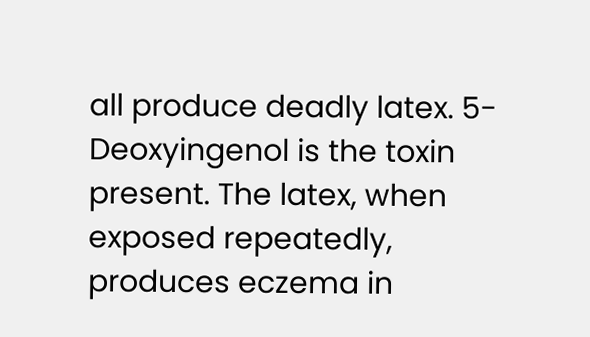all produce deadly latex. 5-Deoxyingenol is the toxin present. The latex, when exposed repeatedly, produces eczema in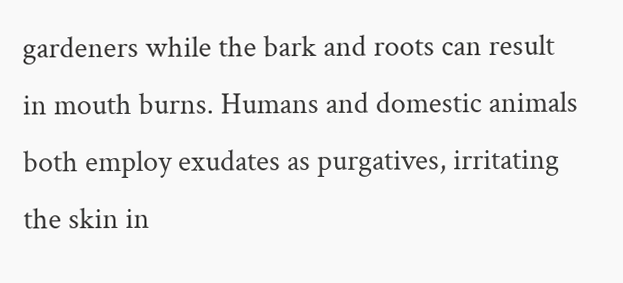gardeners while the bark and roots can result in mouth burns. Humans and domestic animals both employ exudates as purgatives, irritating the skin in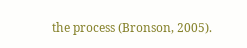the process (Bronson, 2005).